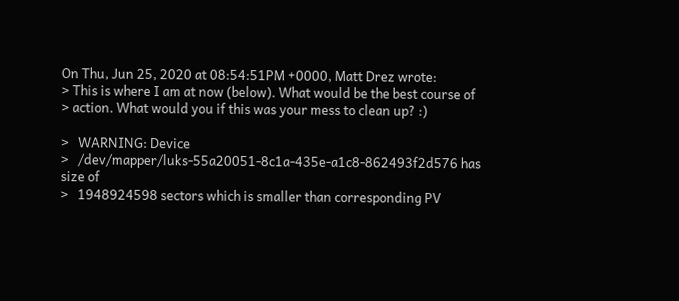On Thu, Jun 25, 2020 at 08:54:51PM +0000, Matt Drez wrote:
> This is where I am at now (below). What would be the best course of
> action. What would you if this was your mess to clean up? :)

>   WARNING: Device
>   /dev/mapper/luks-55a20051-8c1a-435e-a1c8-862493f2d576 has size of
>   1948924598 sectors which is smaller than corresponding PV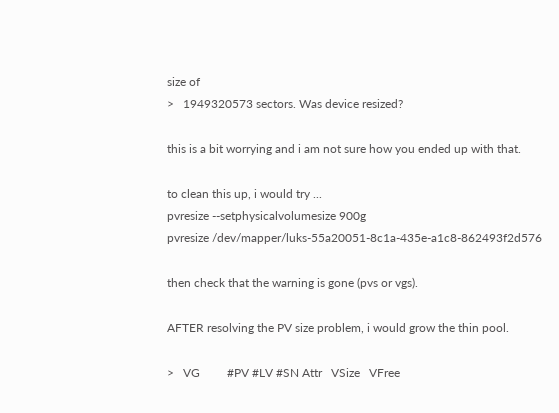size of
>   1949320573 sectors. Was device resized?

this is a bit worrying and i am not sure how you ended up with that.

to clean this up, i would try ...
pvresize --setphysicalvolumesize 900g
pvresize /dev/mapper/luks-55a20051-8c1a-435e-a1c8-862493f2d576

then check that the warning is gone (pvs or vgs).

AFTER resolving the PV size problem, i would grow the thin pool.

>   VG         #PV #LV #SN Attr   VSize   VFree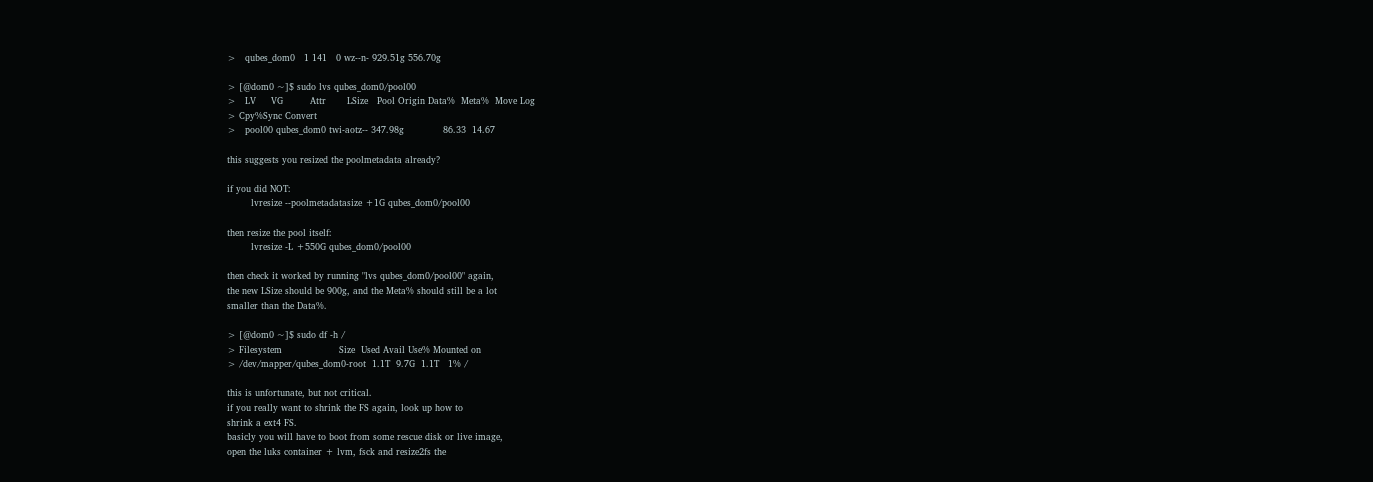>   qubes_dom0   1 141   0 wz--n- 929.51g 556.70g

> [@dom0 ~]$ sudo lvs qubes_dom0/pool00
>   LV     VG         Attr       LSize   Pool Origin Data%  Meta%  Move Log
> Cpy%Sync Convert
>   pool00 qubes_dom0 twi-aotz-- 347.98g             86.33  14.67

this suggests you resized the poolmetadata already?

if you did NOT:
        lvresize --poolmetadatasize +1G qubes_dom0/pool00

then resize the pool itself:
        lvresize -L +550G qubes_dom0/pool00

then check it worked by running "lvs qubes_dom0/pool00" again,
the new LSize should be 900g, and the Meta% should still be a lot
smaller than the Data%.

> [@dom0 ~]$ sudo df -h /
> Filesystem                   Size  Used Avail Use% Mounted on
> /dev/mapper/qubes_dom0-root  1.1T  9.7G  1.1T   1% /

this is unfortunate, but not critical.
if you really want to shrink the FS again, look up how to
shrink a ext4 FS.
basicly you will have to boot from some rescue disk or live image,
open the luks container + lvm, fsck and resize2fs the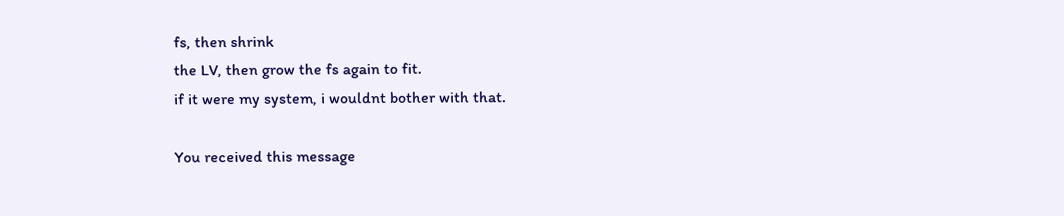fs, then shrink
the LV, then grow the fs again to fit.
if it were my system, i wouldnt bother with that.

You received this message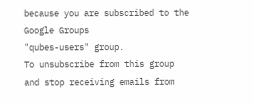because you are subscribed to the Google Groups
"qubes-users" group.
To unsubscribe from this group and stop receiving emails from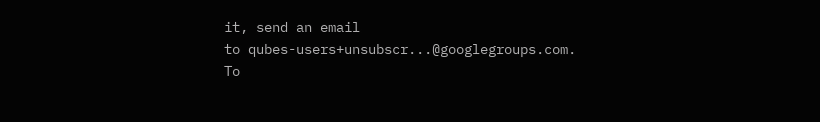it, send an email
to qubes-users+unsubscr...@googlegroups.com.
To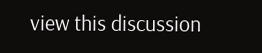view this discussion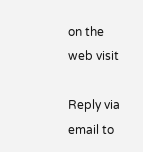on the web visit

Reply via email to